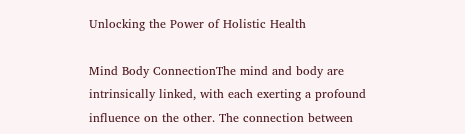Unlocking the Power of Holistic Health

Mind Body ConnectionThe mind and body are intrinsically linked, with each exerting a profound influence on the other. The connection between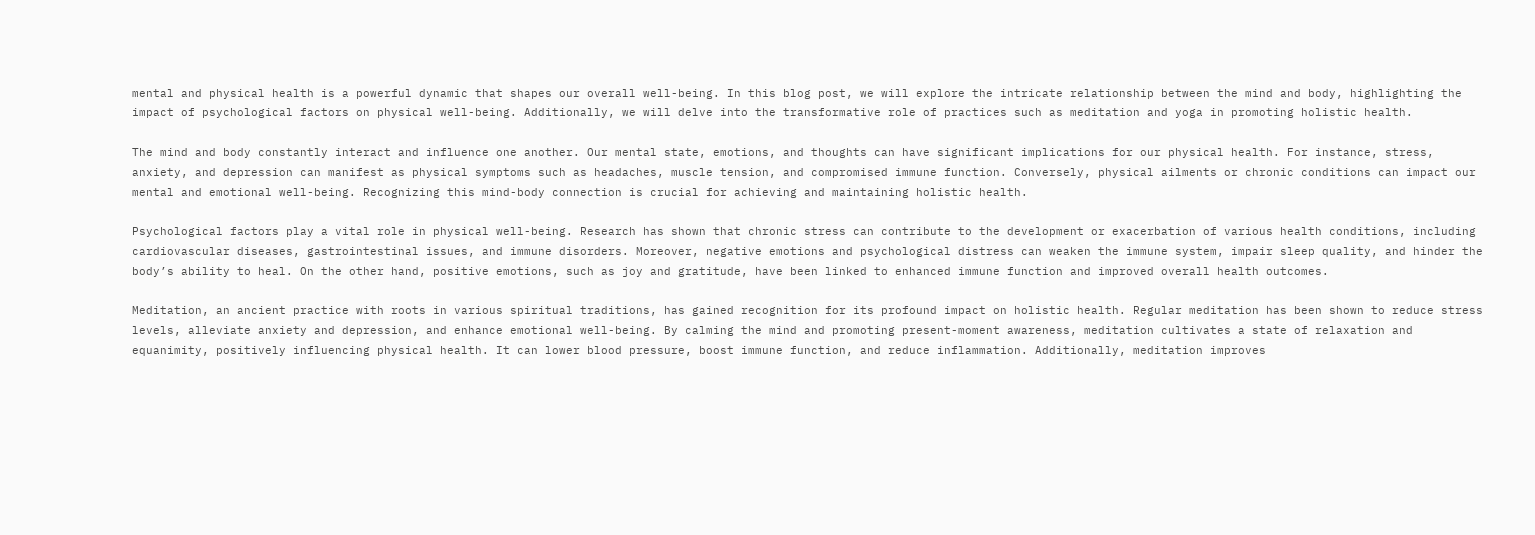mental and physical health is a powerful dynamic that shapes our overall well-being. In this blog post, we will explore the intricate relationship between the mind and body, highlighting the impact of psychological factors on physical well-being. Additionally, we will delve into the transformative role of practices such as meditation and yoga in promoting holistic health.

The mind and body constantly interact and influence one another. Our mental state, emotions, and thoughts can have significant implications for our physical health. For instance, stress, anxiety, and depression can manifest as physical symptoms such as headaches, muscle tension, and compromised immune function. Conversely, physical ailments or chronic conditions can impact our mental and emotional well-being. Recognizing this mind-body connection is crucial for achieving and maintaining holistic health.

Psychological factors play a vital role in physical well-being. Research has shown that chronic stress can contribute to the development or exacerbation of various health conditions, including cardiovascular diseases, gastrointestinal issues, and immune disorders. Moreover, negative emotions and psychological distress can weaken the immune system, impair sleep quality, and hinder the body’s ability to heal. On the other hand, positive emotions, such as joy and gratitude, have been linked to enhanced immune function and improved overall health outcomes.

Meditation, an ancient practice with roots in various spiritual traditions, has gained recognition for its profound impact on holistic health. Regular meditation has been shown to reduce stress levels, alleviate anxiety and depression, and enhance emotional well-being. By calming the mind and promoting present-moment awareness, meditation cultivates a state of relaxation and equanimity, positively influencing physical health. It can lower blood pressure, boost immune function, and reduce inflammation. Additionally, meditation improves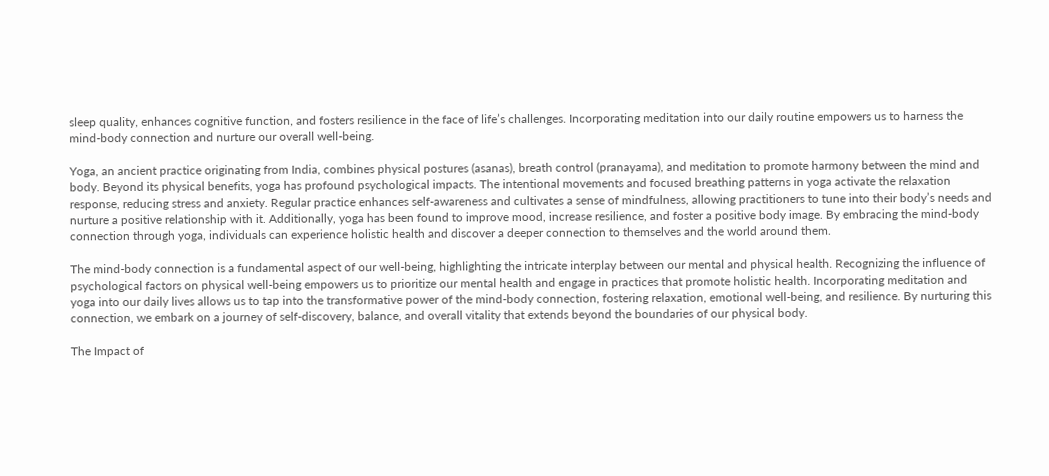sleep quality, enhances cognitive function, and fosters resilience in the face of life’s challenges. Incorporating meditation into our daily routine empowers us to harness the mind-body connection and nurture our overall well-being.

Yoga, an ancient practice originating from India, combines physical postures (asanas), breath control (pranayama), and meditation to promote harmony between the mind and body. Beyond its physical benefits, yoga has profound psychological impacts. The intentional movements and focused breathing patterns in yoga activate the relaxation response, reducing stress and anxiety. Regular practice enhances self-awareness and cultivates a sense of mindfulness, allowing practitioners to tune into their body’s needs and nurture a positive relationship with it. Additionally, yoga has been found to improve mood, increase resilience, and foster a positive body image. By embracing the mind-body connection through yoga, individuals can experience holistic health and discover a deeper connection to themselves and the world around them.

The mind-body connection is a fundamental aspect of our well-being, highlighting the intricate interplay between our mental and physical health. Recognizing the influence of psychological factors on physical well-being empowers us to prioritize our mental health and engage in practices that promote holistic health. Incorporating meditation and yoga into our daily lives allows us to tap into the transformative power of the mind-body connection, fostering relaxation, emotional well-being, and resilience. By nurturing this connection, we embark on a journey of self-discovery, balance, and overall vitality that extends beyond the boundaries of our physical body.

The Impact of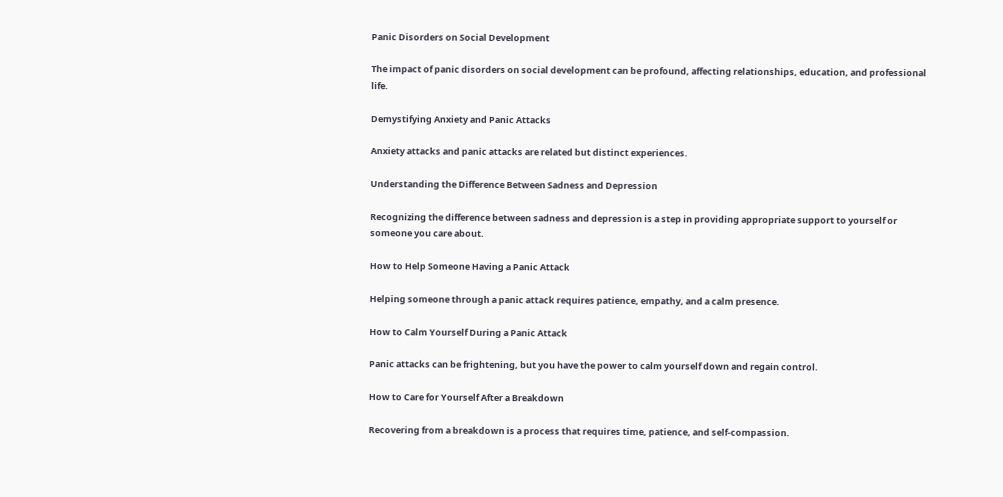Panic Disorders on Social Development

The impact of panic disorders on social development can be profound, affecting relationships, education, and professional life.

Demystifying Anxiety and Panic Attacks

Anxiety attacks and panic attacks are related but distinct experiences.

Understanding the Difference Between Sadness and Depression

Recognizing the difference between sadness and depression is a step in providing appropriate support to yourself or someone you care about.

How to Help Someone Having a Panic Attack

Helping someone through a panic attack requires patience, empathy, and a calm presence.

How to Calm Yourself During a Panic Attack

Panic attacks can be frightening, but you have the power to calm yourself down and regain control.

How to Care for Yourself After a Breakdown

Recovering from a breakdown is a process that requires time, patience, and self-compassion.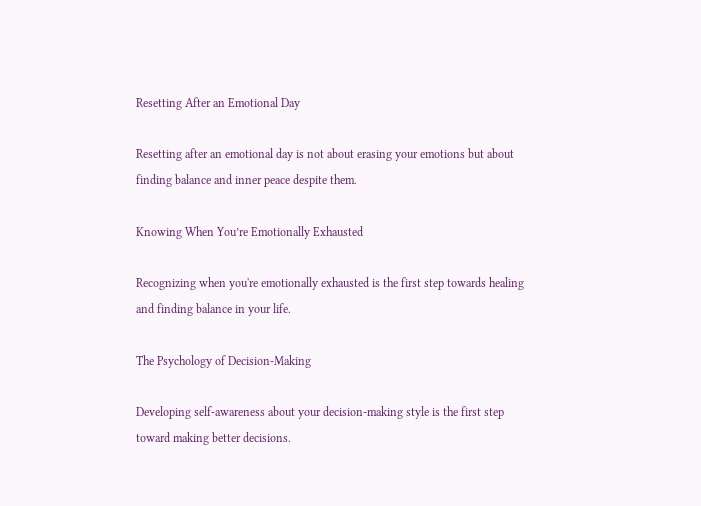Resetting After an Emotional Day

Resetting after an emotional day is not about erasing your emotions but about finding balance and inner peace despite them.

Knowing When You’re Emotionally Exhausted

Recognizing when you're emotionally exhausted is the first step towards healing and finding balance in your life.

The Psychology of Decision-Making

Developing self-awareness about your decision-making style is the first step toward making better decisions.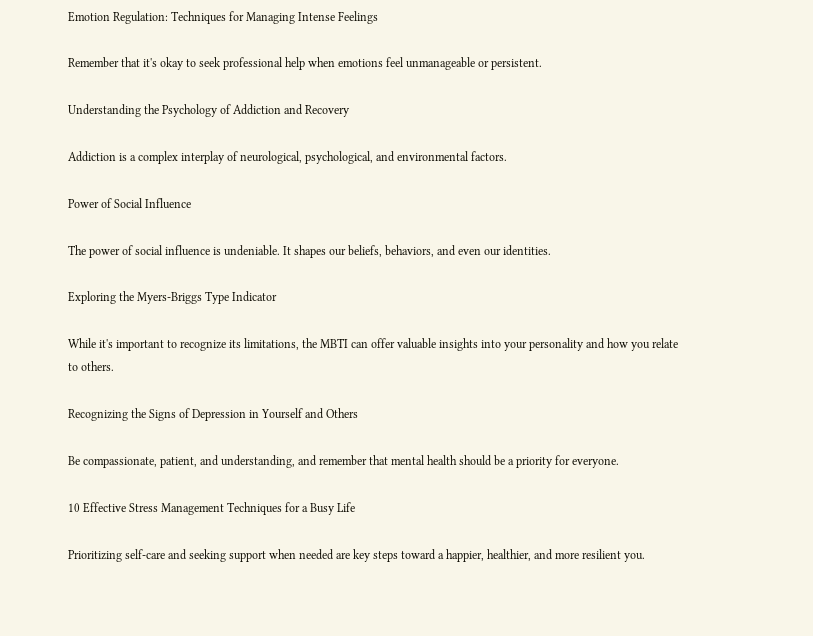Emotion Regulation: Techniques for Managing Intense Feelings

Remember that it's okay to seek professional help when emotions feel unmanageable or persistent.

Understanding the Psychology of Addiction and Recovery

Addiction is a complex interplay of neurological, psychological, and environmental factors.

Power of Social Influence

The power of social influence is undeniable. It shapes our beliefs, behaviors, and even our identities.

Exploring the Myers-Briggs Type Indicator

While it's important to recognize its limitations, the MBTI can offer valuable insights into your personality and how you relate to others.

Recognizing the Signs of Depression in Yourself and Others

Be compassionate, patient, and understanding, and remember that mental health should be a priority for everyone.

10 Effective Stress Management Techniques for a Busy Life

Prioritizing self-care and seeking support when needed are key steps toward a happier, healthier, and more resilient you.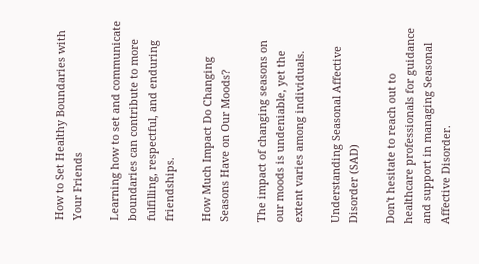How to Set Healthy Boundaries with Your Friends

Learning how to set and communicate boundaries can contribute to more fulfilling, respectful, and enduring friendships.

How Much Impact Do Changing Seasons Have on Our Moods?

The impact of changing seasons on our moods is undeniable, yet the extent varies among individuals.

Understanding Seasonal Affective Disorder (SAD)

Don't hesitate to reach out to healthcare professionals for guidance and support in managing Seasonal Affective Disorder.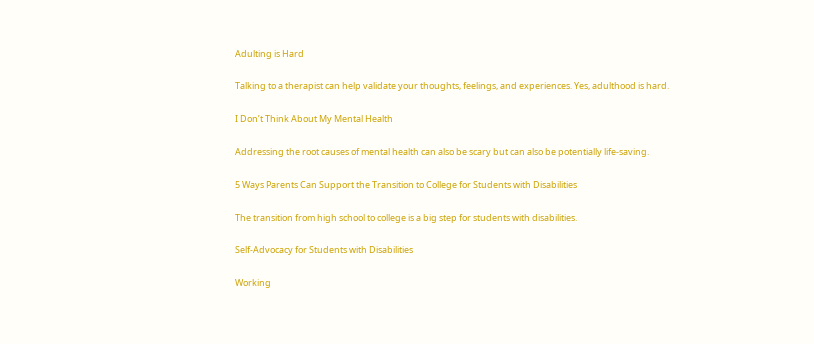Adulting is Hard

Talking to a therapist can help validate your thoughts, feelings, and experiences. Yes, adulthood is hard.

I Don’t Think About My Mental Health

Addressing the root causes of mental health can also be scary but can also be potentially life-saving.

5 Ways Parents Can Support the Transition to College for Students with Disabilities

The transition from high school to college is a big step for students with disabilities.

Self-Advocacy for Students with Disabilities

Working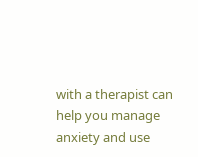with a therapist can help you manage anxiety and use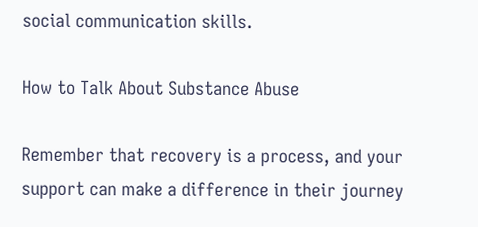social communication skills.

How to Talk About Substance Abuse

Remember that recovery is a process, and your support can make a difference in their journey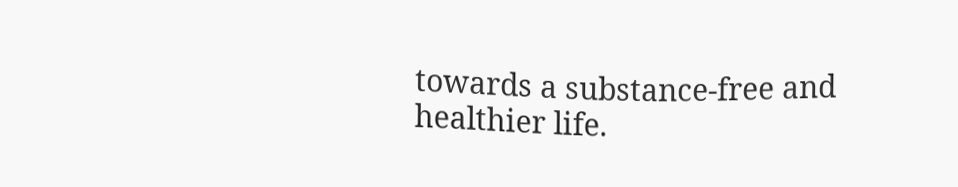towards a substance-free and healthier life.